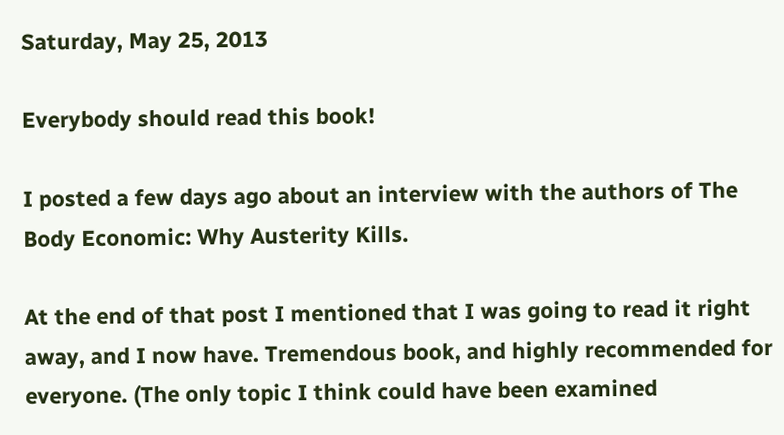Saturday, May 25, 2013

Everybody should read this book!

I posted a few days ago about an interview with the authors of The Body Economic: Why Austerity Kills.

At the end of that post I mentioned that I was going to read it right away, and I now have. Tremendous book, and highly recommended for everyone. (The only topic I think could have been examined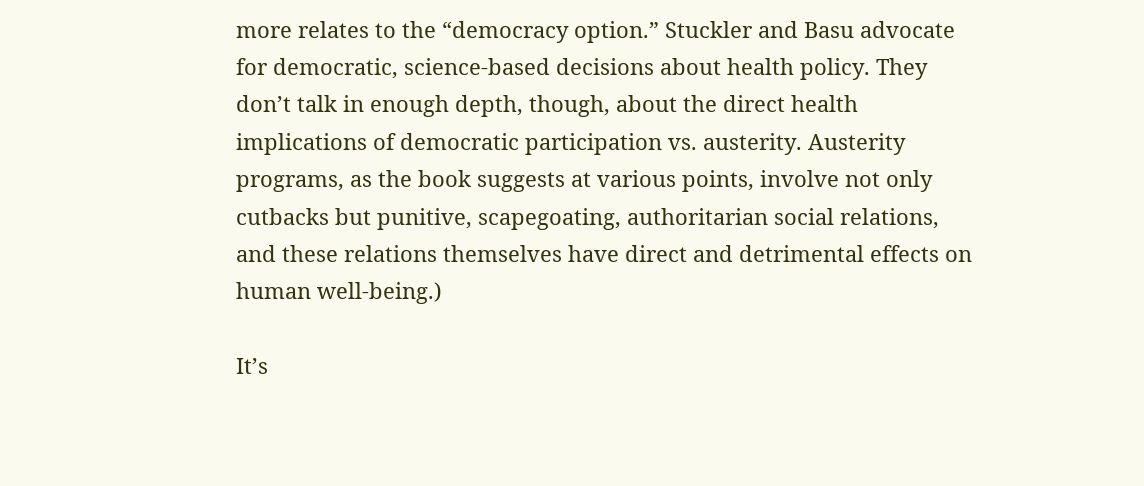more relates to the “democracy option.” Stuckler and Basu advocate for democratic, science-based decisions about health policy. They don’t talk in enough depth, though, about the direct health implications of democratic participation vs. austerity. Austerity programs, as the book suggests at various points, involve not only cutbacks but punitive, scapegoating, authoritarian social relations, and these relations themselves have direct and detrimental effects on human well-being.)

It’s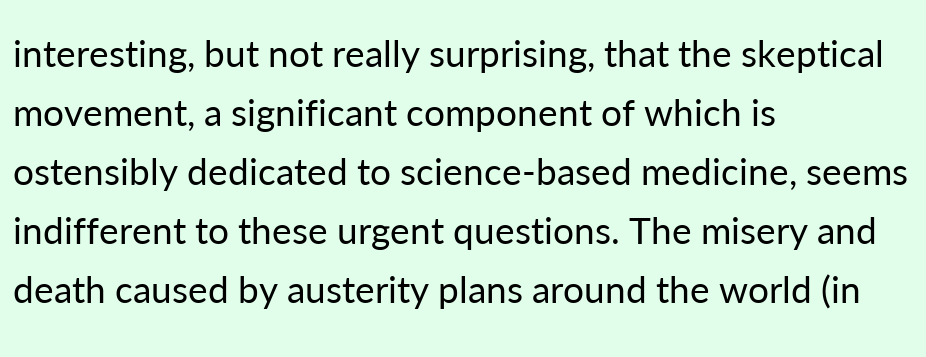interesting, but not really surprising, that the skeptical movement, a significant component of which is ostensibly dedicated to science-based medicine, seems indifferent to these urgent questions. The misery and death caused by austerity plans around the world (in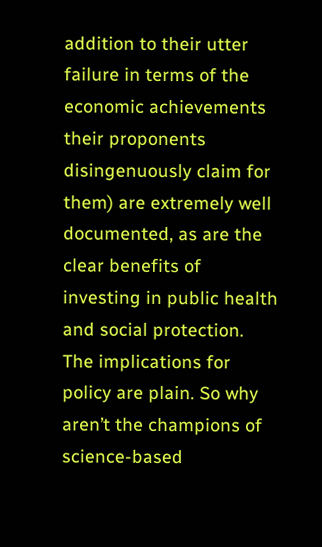addition to their utter failure in terms of the economic achievements their proponents disingenuously claim for them) are extremely well documented, as are the clear benefits of investing in public health and social protection. The implications for policy are plain. So why aren’t the champions of science-based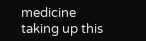medicine taking up this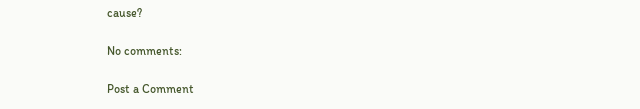cause?

No comments:

Post a Comment